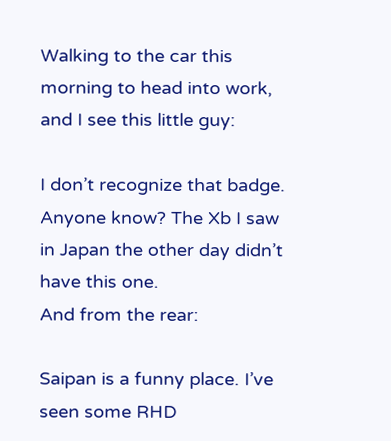Walking to the car this morning to head into work, and I see this little guy:

I don’t recognize that badge. Anyone know? The Xb I saw in Japan the other day didn’t have this one.
And from the rear:

Saipan is a funny place. I’ve seen some RHD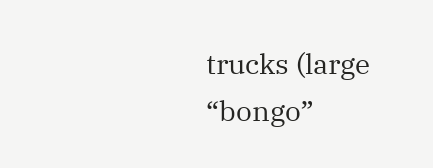trucks (large “bongo”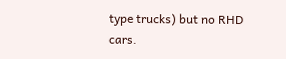type trucks) but no RHD cars.